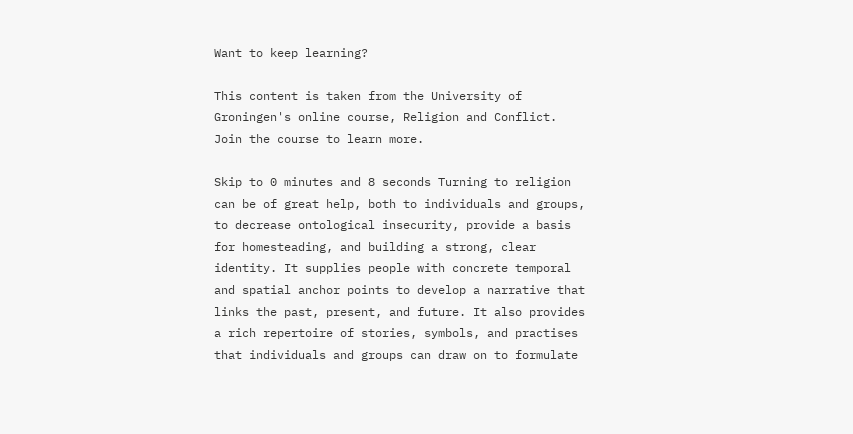Want to keep learning?

This content is taken from the University of Groningen's online course, Religion and Conflict. Join the course to learn more.

Skip to 0 minutes and 8 seconds Turning to religion can be of great help, both to individuals and groups, to decrease ontological insecurity, provide a basis for homesteading, and building a strong, clear identity. It supplies people with concrete temporal and spatial anchor points to develop a narrative that links the past, present, and future. It also provides a rich repertoire of stories, symbols, and practises that individuals and groups can draw on to formulate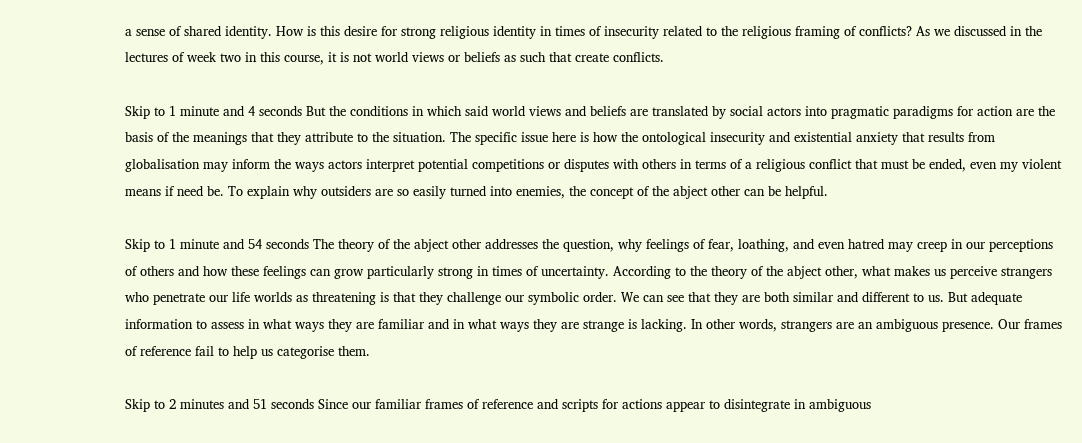a sense of shared identity. How is this desire for strong religious identity in times of insecurity related to the religious framing of conflicts? As we discussed in the lectures of week two in this course, it is not world views or beliefs as such that create conflicts.

Skip to 1 minute and 4 seconds But the conditions in which said world views and beliefs are translated by social actors into pragmatic paradigms for action are the basis of the meanings that they attribute to the situation. The specific issue here is how the ontological insecurity and existential anxiety that results from globalisation may inform the ways actors interpret potential competitions or disputes with others in terms of a religious conflict that must be ended, even my violent means if need be. To explain why outsiders are so easily turned into enemies, the concept of the abject other can be helpful.

Skip to 1 minute and 54 seconds The theory of the abject other addresses the question, why feelings of fear, loathing, and even hatred may creep in our perceptions of others and how these feelings can grow particularly strong in times of uncertainty. According to the theory of the abject other, what makes us perceive strangers who penetrate our life worlds as threatening is that they challenge our symbolic order. We can see that they are both similar and different to us. But adequate information to assess in what ways they are familiar and in what ways they are strange is lacking. In other words, strangers are an ambiguous presence. Our frames of reference fail to help us categorise them.

Skip to 2 minutes and 51 seconds Since our familiar frames of reference and scripts for actions appear to disintegrate in ambiguous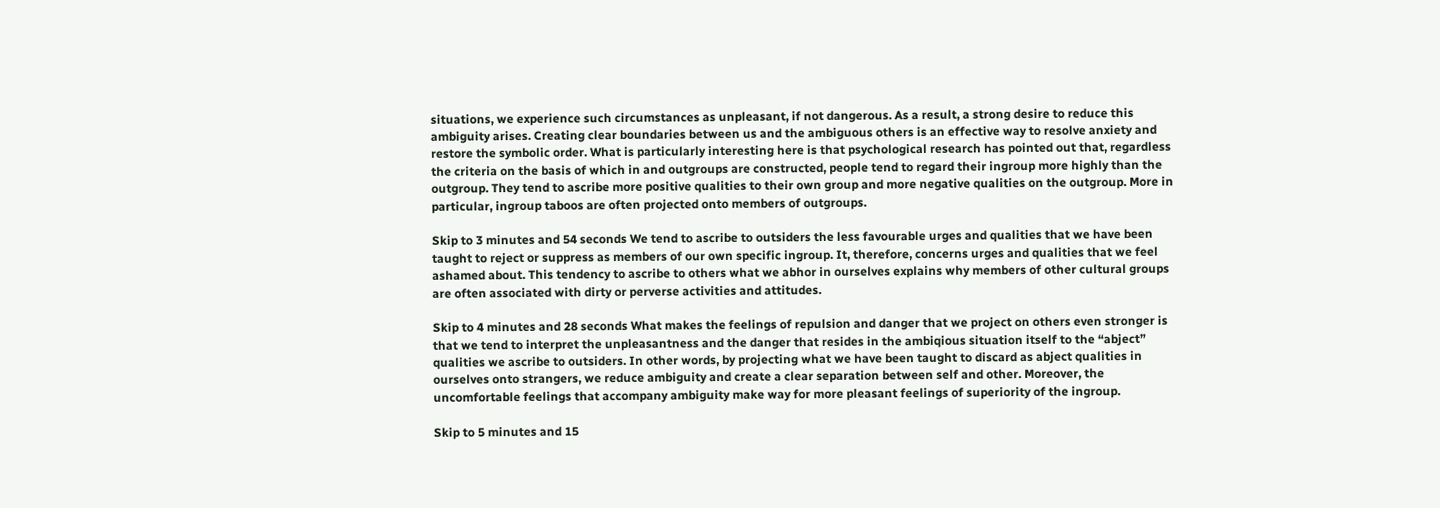situations, we experience such circumstances as unpleasant, if not dangerous. As a result, a strong desire to reduce this ambiguity arises. Creating clear boundaries between us and the ambiguous others is an effective way to resolve anxiety and restore the symbolic order. What is particularly interesting here is that psychological research has pointed out that, regardless the criteria on the basis of which in and outgroups are constructed, people tend to regard their ingroup more highly than the outgroup. They tend to ascribe more positive qualities to their own group and more negative qualities on the outgroup. More in particular, ingroup taboos are often projected onto members of outgroups.

Skip to 3 minutes and 54 seconds We tend to ascribe to outsiders the less favourable urges and qualities that we have been taught to reject or suppress as members of our own specific ingroup. It, therefore, concerns urges and qualities that we feel ashamed about. This tendency to ascribe to others what we abhor in ourselves explains why members of other cultural groups are often associated with dirty or perverse activities and attitudes.

Skip to 4 minutes and 28 seconds What makes the feelings of repulsion and danger that we project on others even stronger is that we tend to interpret the unpleasantness and the danger that resides in the ambiqious situation itself to the “abject” qualities we ascribe to outsiders. In other words, by projecting what we have been taught to discard as abject qualities in ourselves onto strangers, we reduce ambiguity and create a clear separation between self and other. Moreover, the uncomfortable feelings that accompany ambiguity make way for more pleasant feelings of superiority of the ingroup.

Skip to 5 minutes and 15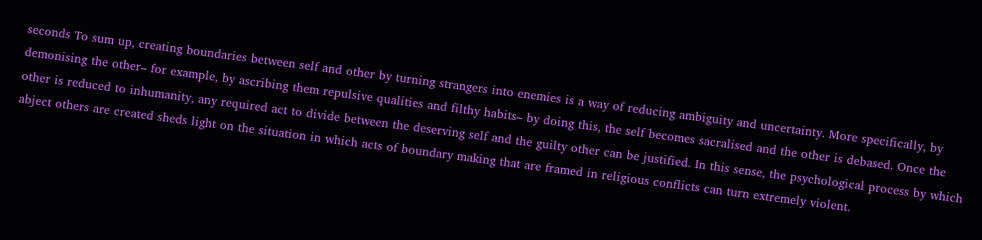seconds To sum up, creating boundaries between self and other by turning strangers into enemies is a way of reducing ambiguity and uncertainty. More specifically, by demonising the other– for example, by ascribing them repulsive qualities and filthy habits– by doing this, the self becomes sacralised and the other is debased. Once the other is reduced to inhumanity, any required act to divide between the deserving self and the guilty other can be justified. In this sense, the psychological process by which abject others are created sheds light on the situation in which acts of boundary making that are framed in religious conflicts can turn extremely violent.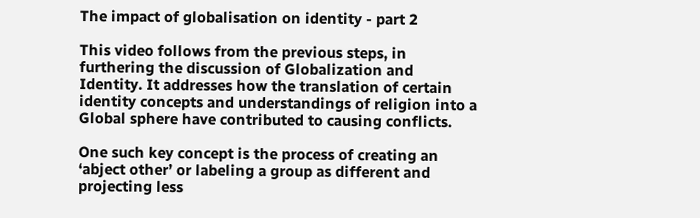The impact of globalisation on identity - part 2

This video follows from the previous steps, in furthering the discussion of Globalization and Identity. It addresses how the translation of certain identity concepts and understandings of religion into a Global sphere have contributed to causing conflicts.

One such key concept is the process of creating an ‘abject other’ or labeling a group as different and projecting less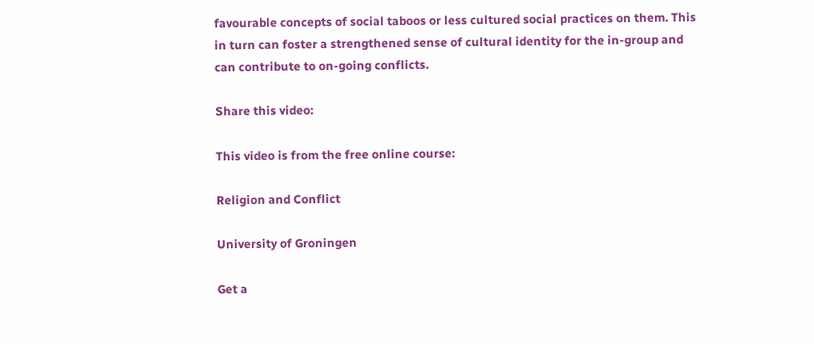favourable concepts of social taboos or less cultured social practices on them. This in turn can foster a strengthened sense of cultural identity for the in-group and can contribute to on-going conflicts.

Share this video:

This video is from the free online course:

Religion and Conflict

University of Groningen

Get a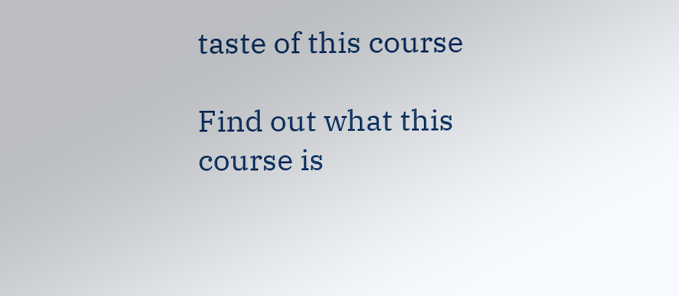taste of this course

Find out what this course is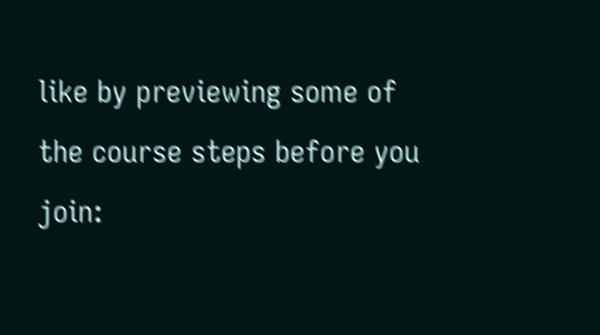like by previewing some of the course steps before you join: